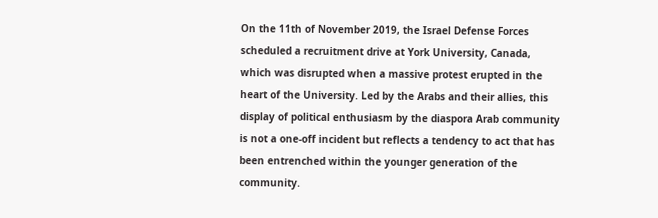On the 11th of November 2019, the Israel Defense Forces scheduled a recruitment drive at York University, Canada, which was disrupted when a massive protest erupted in the heart of the University. Led by the Arabs and their allies, this display of political enthusiasm by the diaspora Arab community is not a one-off incident but reflects a tendency to act that has been entrenched within the younger generation of the community.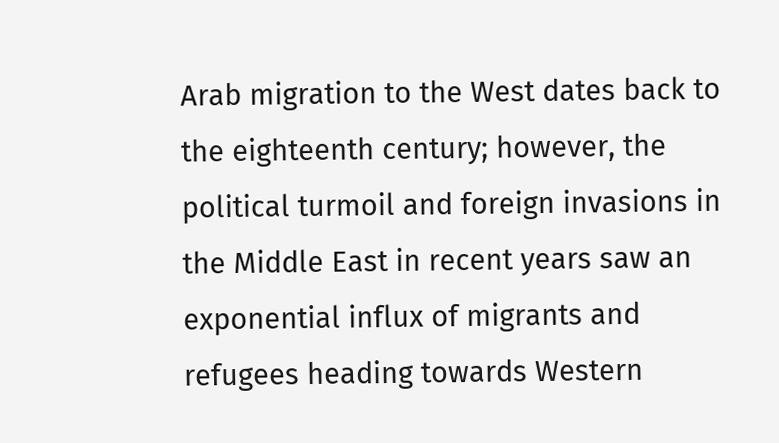Arab migration to the West dates back to the eighteenth century; however, the political turmoil and foreign invasions in the Middle East in recent years saw an exponential influx of migrants and refugees heading towards Western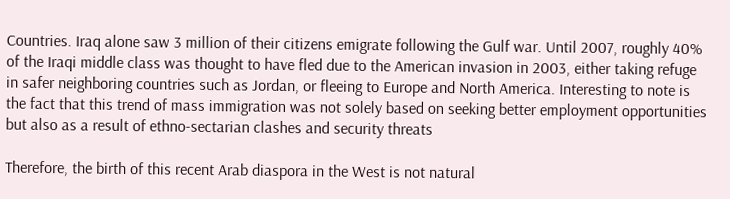Countries. Iraq alone saw 3 million of their citizens emigrate following the Gulf war. Until 2007, roughly 40% of the Iraqi middle class was thought to have fled due to the American invasion in 2003, either taking refuge in safer neighboring countries such as Jordan, or fleeing to Europe and North America. Interesting to note is the fact that this trend of mass immigration was not solely based on seeking better employment opportunities but also as a result of ethno-sectarian clashes and security threats

Therefore, the birth of this recent Arab diaspora in the West is not natural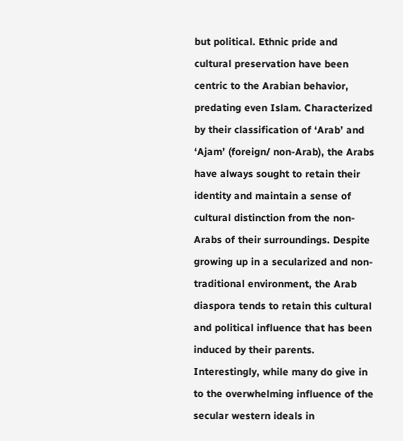but political. Ethnic pride and cultural preservation have been centric to the Arabian behavior, predating even Islam. Characterized by their classification of ‘Arab’ and ‘Ajam’ (foreign/ non-Arab), the Arabs have always sought to retain their identity and maintain a sense of cultural distinction from the non-Arabs of their surroundings. Despite growing up in a secularized and non-traditional environment, the Arab diaspora tends to retain this cultural and political influence that has been induced by their parents. Interestingly, while many do give in to the overwhelming influence of the secular western ideals in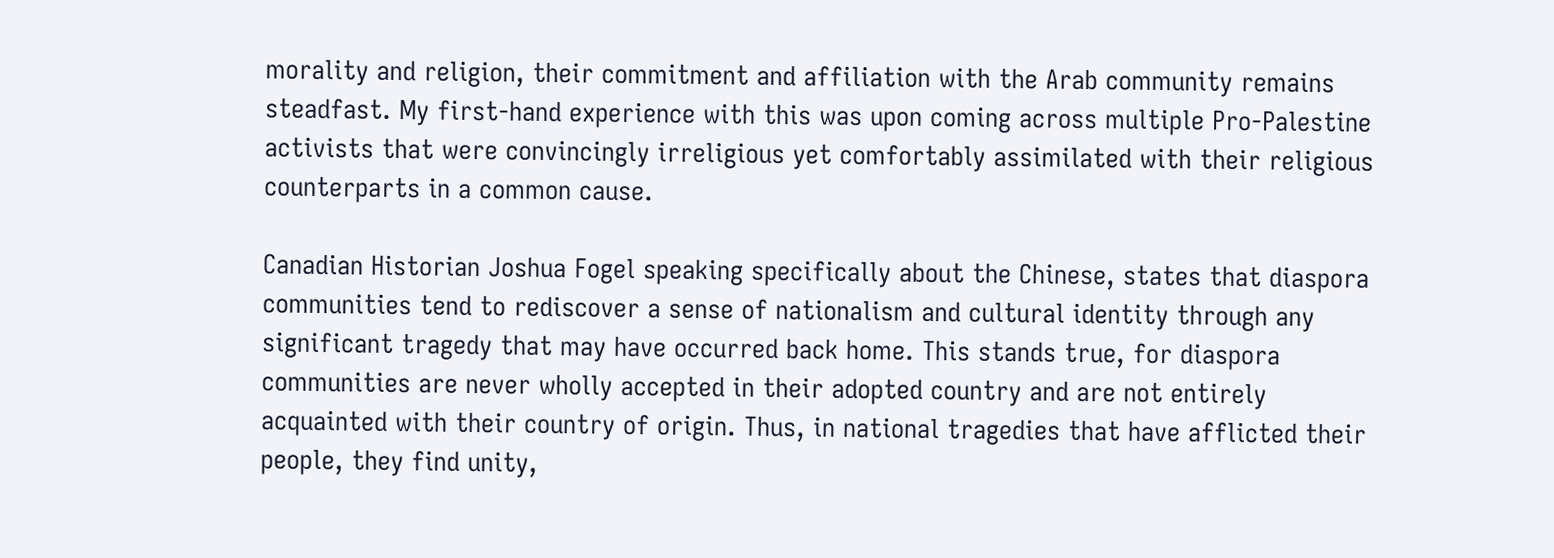morality and religion, their commitment and affiliation with the Arab community remains steadfast. My first-hand experience with this was upon coming across multiple Pro-Palestine activists that were convincingly irreligious yet comfortably assimilated with their religious counterparts in a common cause.

Canadian Historian Joshua Fogel speaking specifically about the Chinese, states that diaspora communities tend to rediscover a sense of nationalism and cultural identity through any significant tragedy that may have occurred back home. This stands true, for diaspora communities are never wholly accepted in their adopted country and are not entirely acquainted with their country of origin. Thus, in national tragedies that have afflicted their people, they find unity,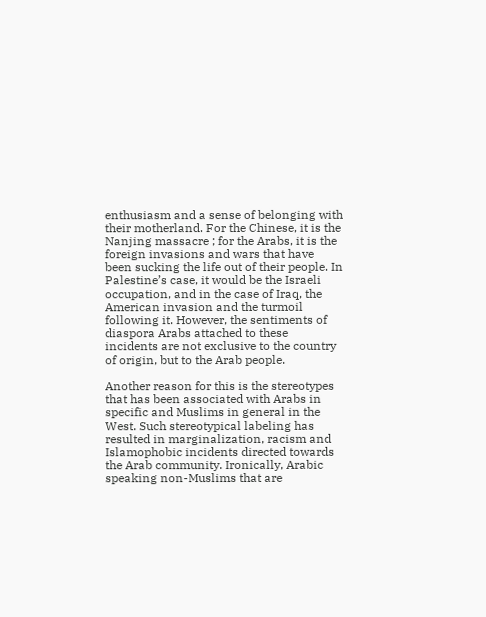enthusiasm and a sense of belonging with their motherland. For the Chinese, it is the Nanjing massacre ; for the Arabs, it is the foreign invasions and wars that have been sucking the life out of their people. In Palestine’s case, it would be the Israeli occupation, and in the case of Iraq, the American invasion and the turmoil following it. However, the sentiments of diaspora Arabs attached to these incidents are not exclusive to the country of origin, but to the Arab people.

Another reason for this is the stereotypes that has been associated with Arabs in specific and Muslims in general in the West. Such stereotypical labeling has resulted in marginalization, racism and Islamophobic incidents directed towards the Arab community. Ironically, Arabic speaking non-Muslims that are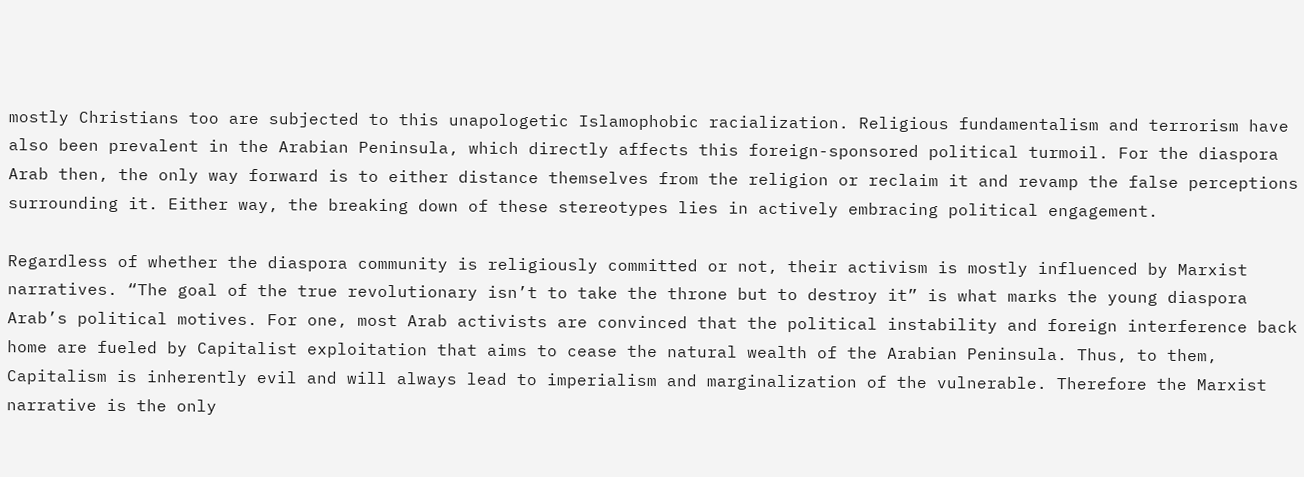mostly Christians too are subjected to this unapologetic Islamophobic racialization. Religious fundamentalism and terrorism have also been prevalent in the Arabian Peninsula, which directly affects this foreign-sponsored political turmoil. For the diaspora Arab then, the only way forward is to either distance themselves from the religion or reclaim it and revamp the false perceptions surrounding it. Either way, the breaking down of these stereotypes lies in actively embracing political engagement.

Regardless of whether the diaspora community is religiously committed or not, their activism is mostly influenced by Marxist narratives. “The goal of the true revolutionary isn’t to take the throne but to destroy it” is what marks the young diaspora Arab’s political motives. For one, most Arab activists are convinced that the political instability and foreign interference back home are fueled by Capitalist exploitation that aims to cease the natural wealth of the Arabian Peninsula. Thus, to them, Capitalism is inherently evil and will always lead to imperialism and marginalization of the vulnerable. Therefore the Marxist narrative is the only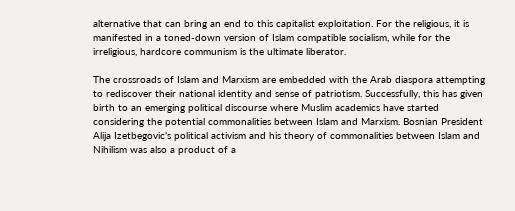alternative that can bring an end to this capitalist exploitation. For the religious, it is manifested in a toned-down version of Islam compatible socialism, while for the irreligious, hardcore communism is the ultimate liberator.

The crossroads of Islam and Marxism are embedded with the Arab diaspora attempting to rediscover their national identity and sense of patriotism. Successfully, this has given birth to an emerging political discourse where Muslim academics have started considering the potential commonalities between Islam and Marxism. Bosnian President Alija Izetbegovic’s political activism and his theory of commonalities between Islam and Nihilism was also a product of a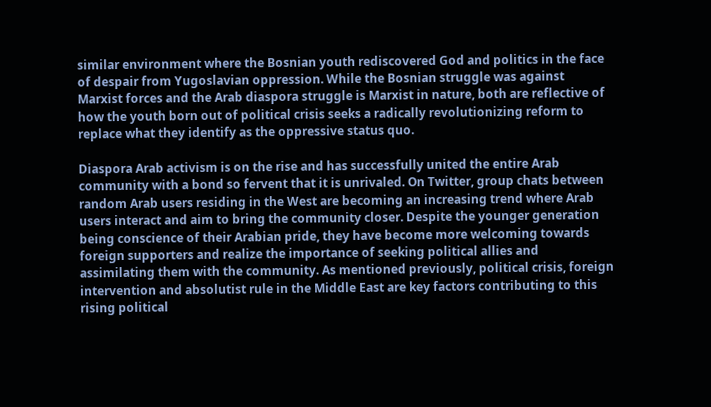similar environment where the Bosnian youth rediscovered God and politics in the face of despair from Yugoslavian oppression. While the Bosnian struggle was against Marxist forces and the Arab diaspora struggle is Marxist in nature, both are reflective of how the youth born out of political crisis seeks a radically revolutionizing reform to replace what they identify as the oppressive status quo.

Diaspora Arab activism is on the rise and has successfully united the entire Arab community with a bond so fervent that it is unrivaled. On Twitter, group chats between random Arab users residing in the West are becoming an increasing trend where Arab users interact and aim to bring the community closer. Despite the younger generation being conscience of their Arabian pride, they have become more welcoming towards foreign supporters and realize the importance of seeking political allies and assimilating them with the community. As mentioned previously, political crisis, foreign intervention and absolutist rule in the Middle East are key factors contributing to this rising political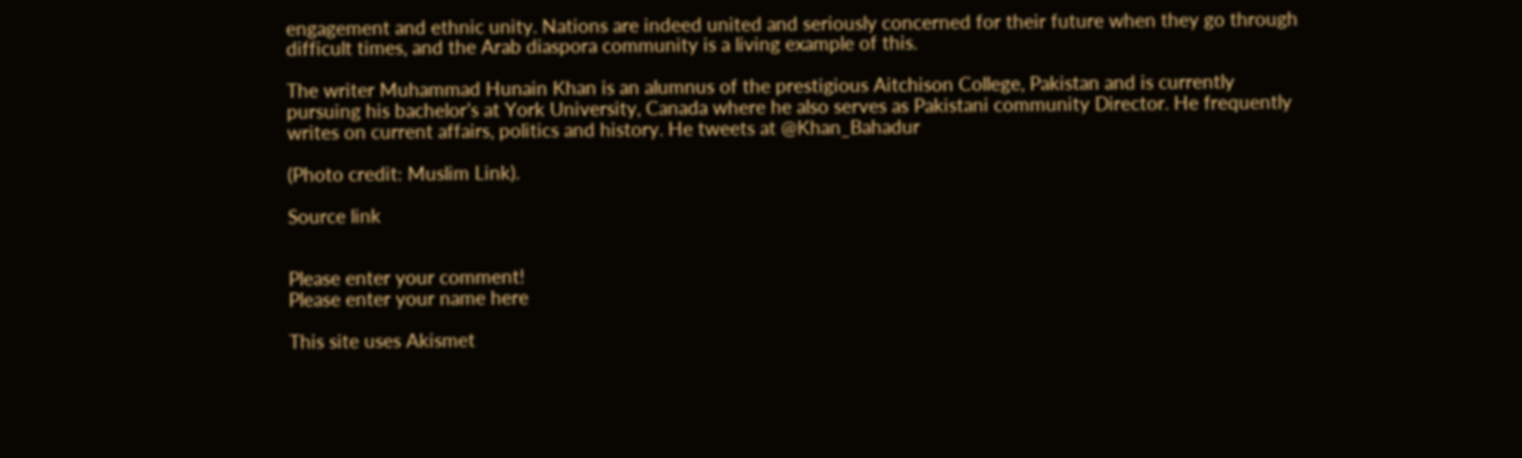engagement and ethnic unity. Nations are indeed united and seriously concerned for their future when they go through difficult times, and the Arab diaspora community is a living example of this.

The writer Muhammad Hunain Khan is an alumnus of the prestigious Aitchison College, Pakistan and is currently pursuing his bachelor’s at York University, Canada where he also serves as Pakistani community Director. He frequently writes on current affairs, politics and history. He tweets at @Khan_Bahadur

(Photo credit: Muslim Link).

Source link


Please enter your comment!
Please enter your name here

This site uses Akismet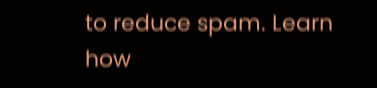to reduce spam. Learn how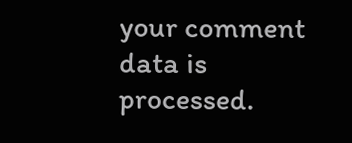your comment data is processed.